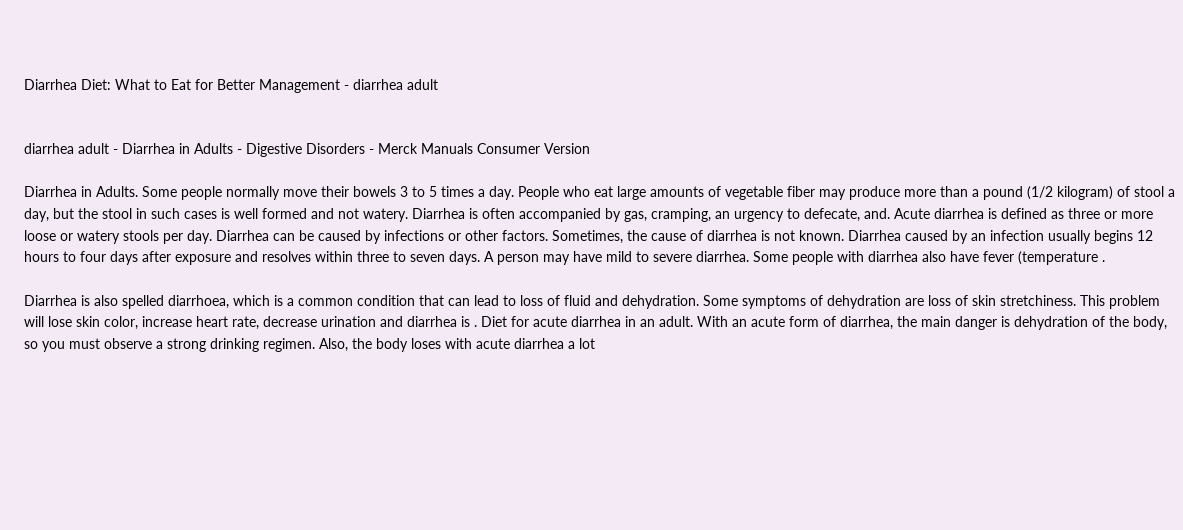Diarrhea Diet: What to Eat for Better Management - diarrhea adult


diarrhea adult - Diarrhea in Adults - Digestive Disorders - Merck Manuals Consumer Version

Diarrhea in Adults. Some people normally move their bowels 3 to 5 times a day. People who eat large amounts of vegetable fiber may produce more than a pound (1/2 kilogram) of stool a day, but the stool in such cases is well formed and not watery. Diarrhea is often accompanied by gas, cramping, an urgency to defecate, and. Acute diarrhea is defined as three or more loose or watery stools per day. Diarrhea can be caused by infections or other factors. Sometimes, the cause of diarrhea is not known. Diarrhea caused by an infection usually begins 12 hours to four days after exposure and resolves within three to seven days. A person may have mild to severe diarrhea. Some people with diarrhea also have fever (temperature .

Diarrhea is also spelled diarrhoea, which is a common condition that can lead to loss of fluid and dehydration. Some symptoms of dehydration are loss of skin stretchiness. This problem will lose skin color, increase heart rate, decrease urination and diarrhea is . Diet for acute diarrhea in an adult. With an acute form of diarrhea, the main danger is dehydration of the body, so you must observe a strong drinking regimen. Also, the body loses with acute diarrhea a lot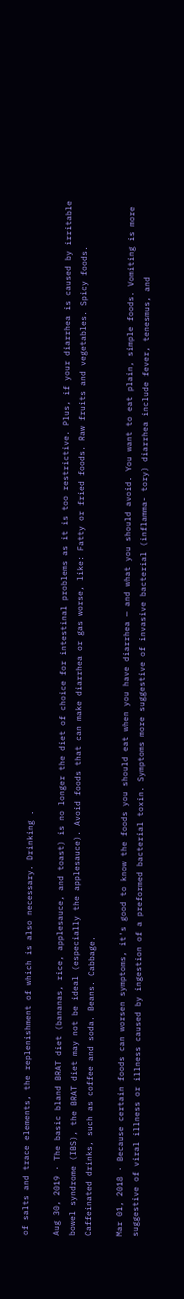of salts and trace elements, the replenishment of which is also necessary. Drinking .

Aug 30, 2019 · The basic bland BRAT diet (bananas, rice, applesauce, and toast) is no longer the diet of choice for intestinal problems as it is too restrictive. Plus, if your diarrhea is caused by irritable bowel syndrome (IBS), the BRAT diet may not be ideal (especially the applesauce). Avoid foods that can make diarrhea or gas worse, like: Fatty or fried foods. Raw fruits and vegetables. Spicy foods. Caffeinated drinks, such as coffee and soda. Beans. Cabbage.

Mar 01, 2018 · Because certain foods can worsen symptoms, it's good to know the foods you should eat when you have diarrhea — and what you should avoid. You want to eat plain, simple foods. Vomiting is more suggestive of viral illness or illness caused by ingestion of a preformed bacterial toxin. Symptoms more suggestive of invasive bacterial (inflamma- tory) diarrhea include fever, tenesmus, and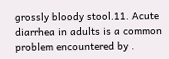grossly bloody stool.11. Acute diarrhea in adults is a common problem encountered by .